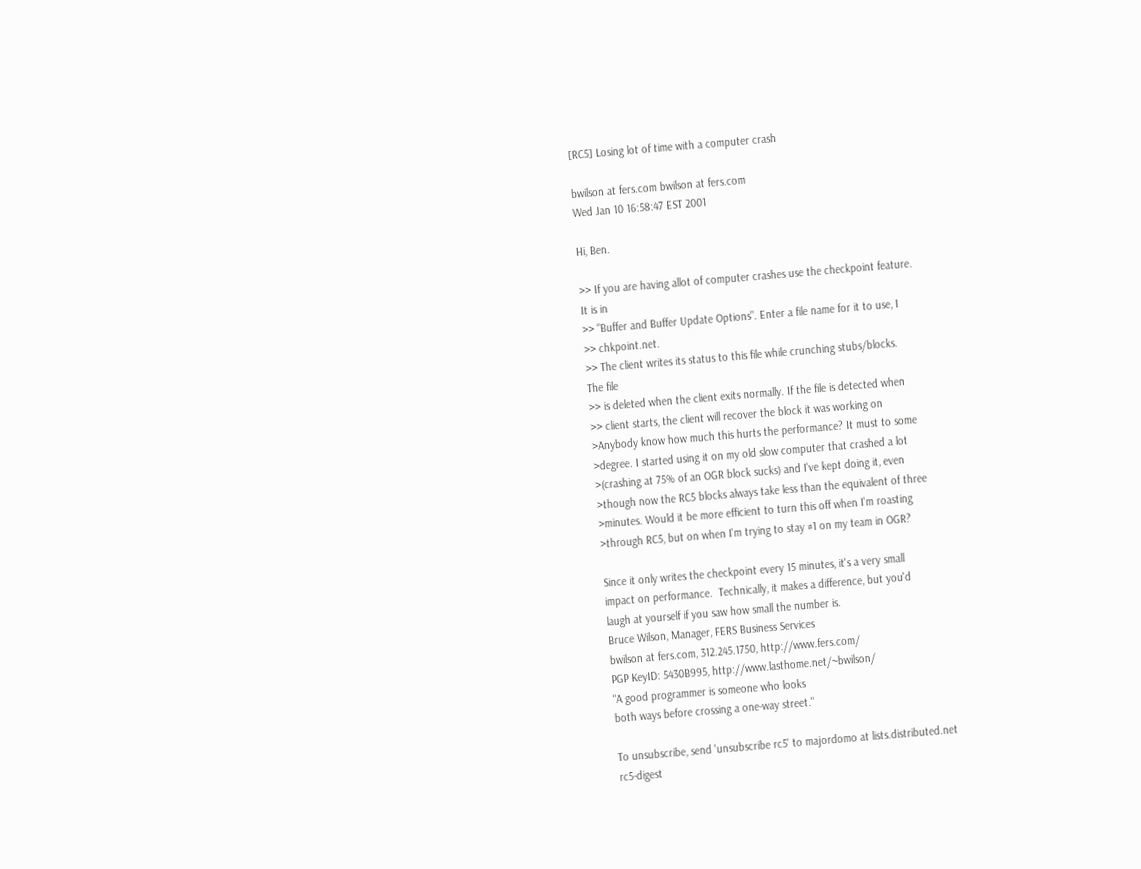[RC5] Losing lot of time with a computer crash

bwilson at fers.com bwilson at fers.com
Wed Jan 10 16:58:47 EST 2001

Hi, Ben.

>> If you are having allot of computer crashes use the checkpoint feature.
It is in
>> "Buffer and Buffer Update Options". Enter a file name for it to use, I
>> chkpoint.net.
>> The client writes its status to this file while crunching stubs/blocks.
The file
>> is deleted when the client exits normally. If the file is detected when
>> client starts, the client will recover the block it was working on
>Anybody know how much this hurts the performance? It must to some
>degree. I started using it on my old slow computer that crashed a lot
>(crashing at 75% of an OGR block sucks) and I've kept doing it, even
>though now the RC5 blocks always take less than the equivalent of three
>minutes. Would it be more efficient to turn this off when I'm roasting
>through RC5, but on when I'm trying to stay #1 on my team in OGR?

Since it only writes the checkpoint every 15 minutes, it's a very small
impact on performance.  Technically, it makes a difference, but you'd
laugh at yourself if you saw how small the number is.
Bruce Wilson, Manager, FERS Business Services
bwilson at fers.com, 312.245.1750, http://www.fers.com/
PGP KeyID: 5430B995, http://www.lasthome.net/~bwilson/
"A good programmer is someone who looks
both ways before crossing a one-way street."

To unsubscribe, send 'unsubscribe rc5' to majordomo at lists.distributed.net
rc5-digest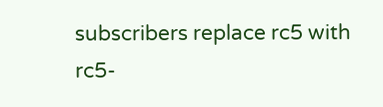subscribers replace rc5 with rc5-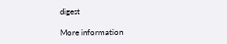digest

More information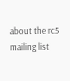about the rc5 mailing list